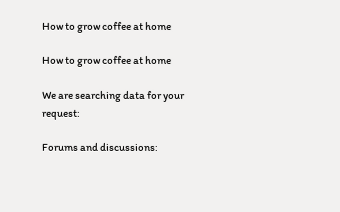How to grow coffee at home

How to grow coffee at home

We are searching data for your request:

Forums and discussions: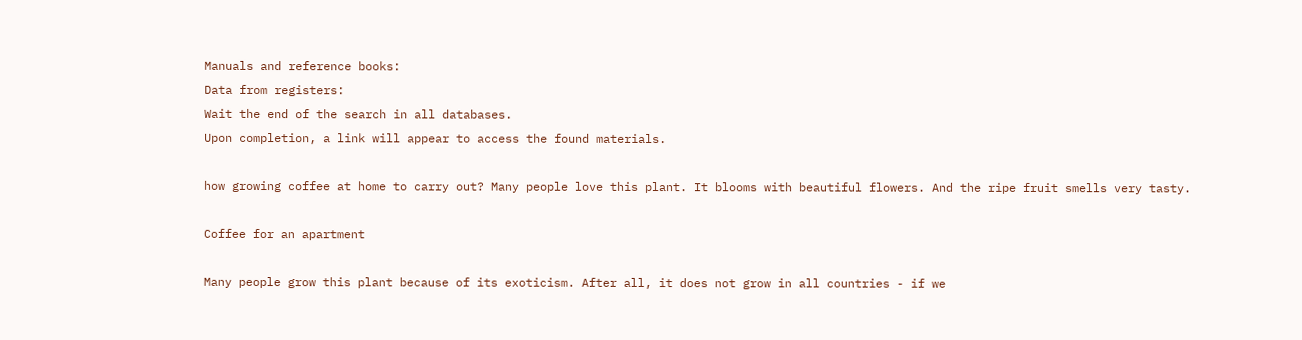Manuals and reference books:
Data from registers:
Wait the end of the search in all databases.
Upon completion, a link will appear to access the found materials.

how growing coffee at home to carry out? Many people love this plant. It blooms with beautiful flowers. And the ripe fruit smells very tasty.

Coffee for an apartment

Many people grow this plant because of its exoticism. After all, it does not grow in all countries - if we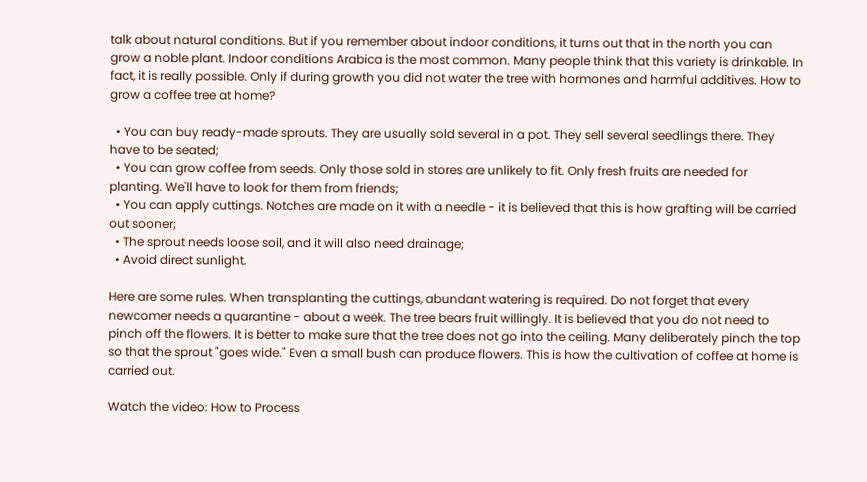talk about natural conditions. But if you remember about indoor conditions, it turns out that in the north you can grow a noble plant. Indoor conditions Arabica is the most common. Many people think that this variety is drinkable. In fact, it is really possible. Only if during growth you did not water the tree with hormones and harmful additives. How to grow a coffee tree at home?

  • You can buy ready-made sprouts. They are usually sold several in a pot. They sell several seedlings there. They have to be seated;
  • You can grow coffee from seeds. Only those sold in stores are unlikely to fit. Only fresh fruits are needed for planting. We'll have to look for them from friends;
  • You can apply cuttings. Notches are made on it with a needle - it is believed that this is how grafting will be carried out sooner;
  • The sprout needs loose soil, and it will also need drainage;
  • Avoid direct sunlight.

Here are some rules. When transplanting the cuttings, abundant watering is required. Do not forget that every newcomer needs a quarantine - about a week. The tree bears fruit willingly. It is believed that you do not need to pinch off the flowers. It is better to make sure that the tree does not go into the ceiling. Many deliberately pinch the top so that the sprout "goes wide." Even a small bush can produce flowers. This is how the cultivation of coffee at home is carried out.

Watch the video: How to Process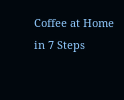Coffee at Home in 7 Steps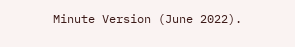Minute Version (June 2022).